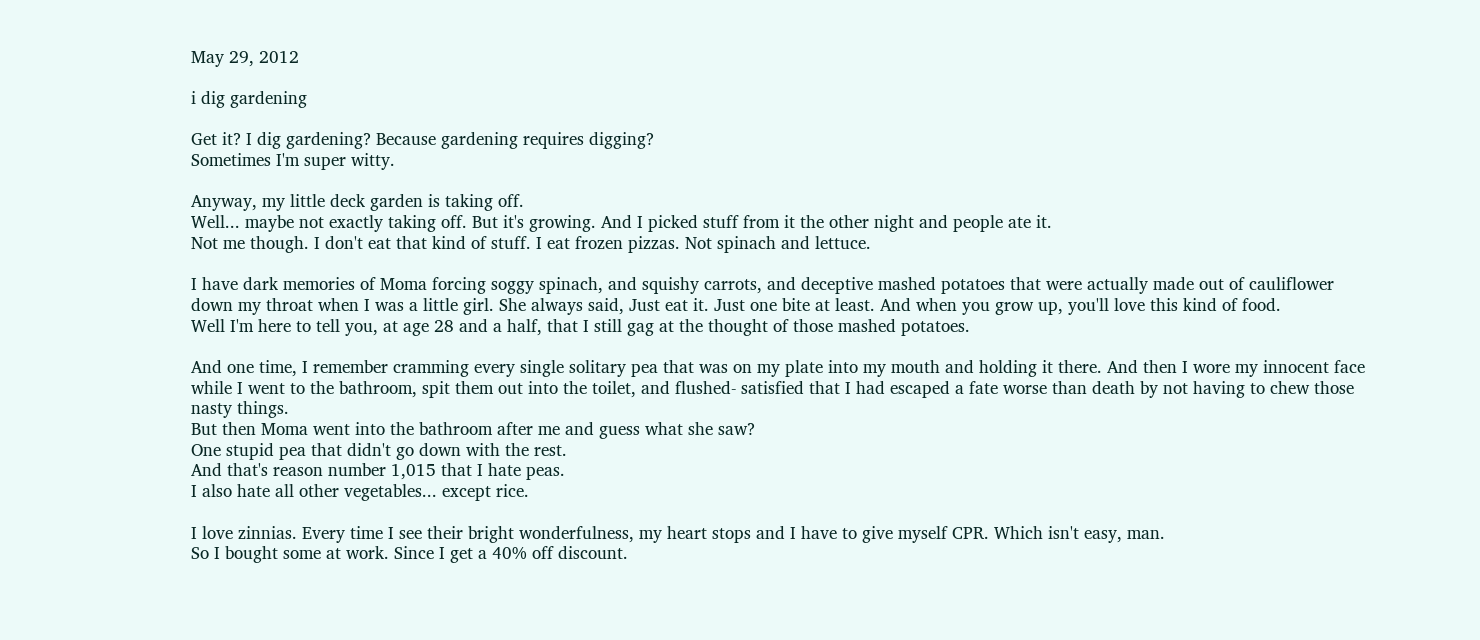May 29, 2012

i dig gardening

Get it? I dig gardening? Because gardening requires digging?
Sometimes I'm super witty.

Anyway, my little deck garden is taking off.
Well... maybe not exactly taking off. But it's growing. And I picked stuff from it the other night and people ate it.
Not me though. I don't eat that kind of stuff. I eat frozen pizzas. Not spinach and lettuce.

I have dark memories of Moma forcing soggy spinach, and squishy carrots, and deceptive mashed potatoes that were actually made out of cauliflower down my throat when I was a little girl. She always said, Just eat it. Just one bite at least. And when you grow up, you'll love this kind of food.
Well I'm here to tell you, at age 28 and a half, that I still gag at the thought of those mashed potatoes.

And one time, I remember cramming every single solitary pea that was on my plate into my mouth and holding it there. And then I wore my innocent face while I went to the bathroom, spit them out into the toilet, and flushed- satisfied that I had escaped a fate worse than death by not having to chew those nasty things.
But then Moma went into the bathroom after me and guess what she saw?
One stupid pea that didn't go down with the rest.
And that's reason number 1,015 that I hate peas.
I also hate all other vegetables... except rice.

I love zinnias. Every time I see their bright wonderfulness, my heart stops and I have to give myself CPR. Which isn't easy, man.
So I bought some at work. Since I get a 40% off discount.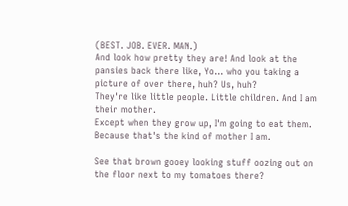(BEST. JOB. EVER. MAN.)
And look how pretty they are! And look at the pansies back there like, Yo... who you taking a picture of over there, huh? Us, huh?
They're like little people. Little children. And I am their mother.
Except when they grow up, I'm going to eat them. Because that's the kind of mother I am.

See that brown gooey looking stuff oozing out on the floor next to my tomatoes there?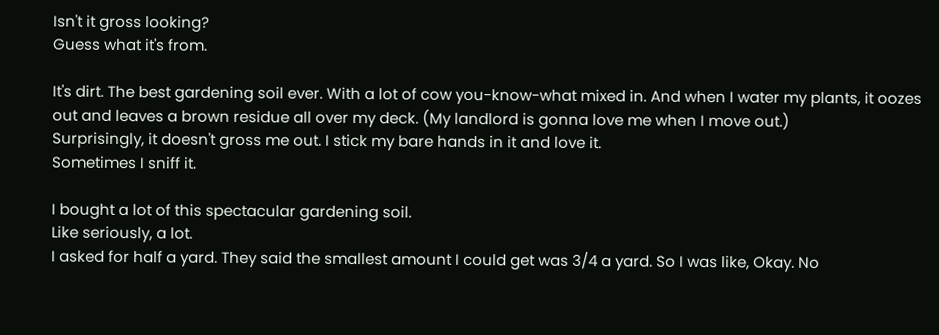Isn't it gross looking?
Guess what it's from.

It's dirt. The best gardening soil ever. With a lot of cow you-know-what mixed in. And when I water my plants, it oozes out and leaves a brown residue all over my deck. (My landlord is gonna love me when I move out.)
Surprisingly, it doesn't gross me out. I stick my bare hands in it and love it.
Sometimes I sniff it.

I bought a lot of this spectacular gardening soil.
Like seriously, a lot.
I asked for half a yard. They said the smallest amount I could get was 3/4 a yard. So I was like, Okay. No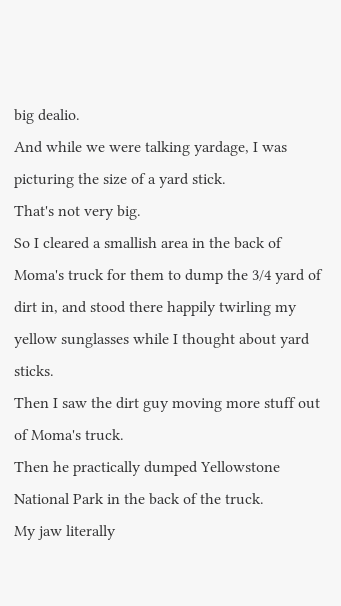big dealio.
And while we were talking yardage, I was picturing the size of a yard stick.
That's not very big.
So I cleared a smallish area in the back of Moma's truck for them to dump the 3/4 yard of dirt in, and stood there happily twirling my yellow sunglasses while I thought about yard sticks.
Then I saw the dirt guy moving more stuff out of Moma's truck.
Then he practically dumped Yellowstone National Park in the back of the truck.
My jaw literally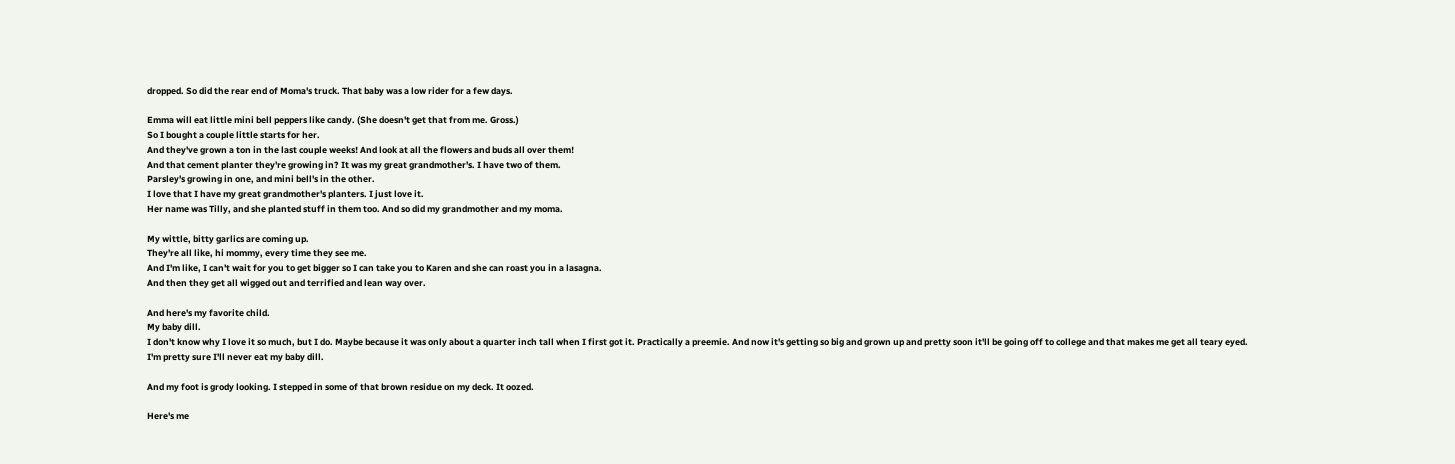dropped. So did the rear end of Moma's truck. That baby was a low rider for a few days.

Emma will eat little mini bell peppers like candy. (She doesn't get that from me. Gross.)
So I bought a couple little starts for her.
And they've grown a ton in the last couple weeks! And look at all the flowers and buds all over them!
And that cement planter they're growing in? It was my great grandmother's. I have two of them.
Parsley's growing in one, and mini bell's in the other.
I love that I have my great grandmother's planters. I just love it.
Her name was Tilly, and she planted stuff in them too. And so did my grandmother and my moma.

My wittle, bitty garlics are coming up.
They're all like, hi mommy, every time they see me.
And I'm like, I can't wait for you to get bigger so I can take you to Karen and she can roast you in a lasagna.
And then they get all wigged out and terrified and lean way over.

And here's my favorite child.
My baby dill.
I don't know why I love it so much, but I do. Maybe because it was only about a quarter inch tall when I first got it. Practically a preemie. And now it's getting so big and grown up and pretty soon it'll be going off to college and that makes me get all teary eyed.
I'm pretty sure I'll never eat my baby dill.

And my foot is grody looking. I stepped in some of that brown residue on my deck. It oozed.

Here's me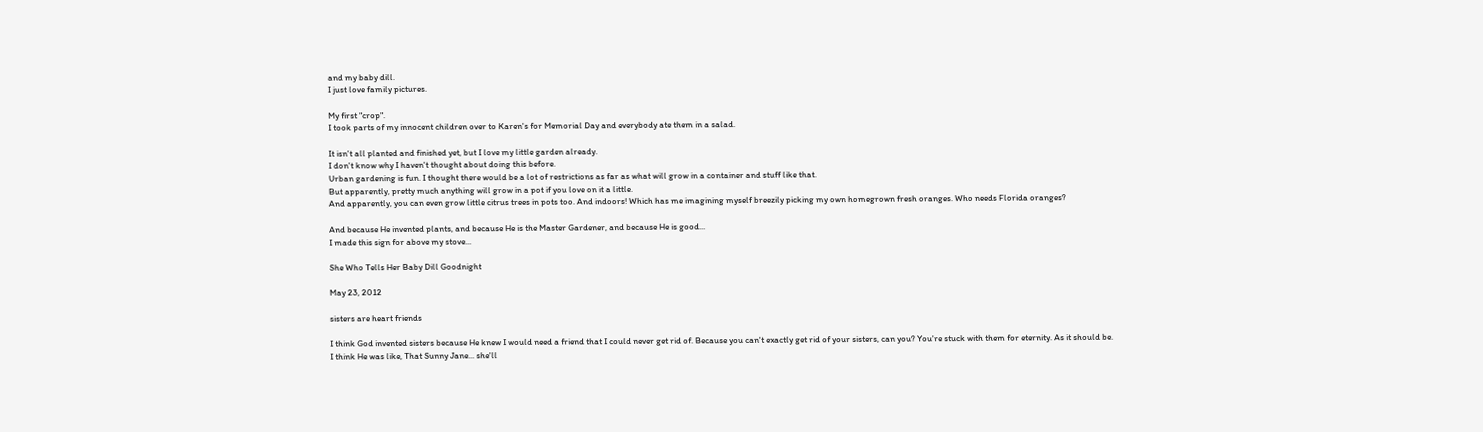and my baby dill.
I just love family pictures.

My first "crop".
I took parts of my innocent children over to Karen's for Memorial Day and everybody ate them in a salad.

It isn't all planted and finished yet, but I love my little garden already.
I don't know why I haven't thought about doing this before.
Urban gardening is fun. I thought there would be a lot of restrictions as far as what will grow in a container and stuff like that.
But apparently, pretty much anything will grow in a pot if you love on it a little.
And apparently, you can even grow little citrus trees in pots too. And indoors! Which has me imagining myself breezily picking my own homegrown fresh oranges. Who needs Florida oranges?

And because He invented plants, and because He is the Master Gardener, and because He is good...
I made this sign for above my stove...

She Who Tells Her Baby Dill Goodnight

May 23, 2012

sisters are heart friends

I think God invented sisters because He knew I would need a friend that I could never get rid of. Because you can't exactly get rid of your sisters, can you? You're stuck with them for eternity. As it should be.
I think He was like, That Sunny Jane... she'll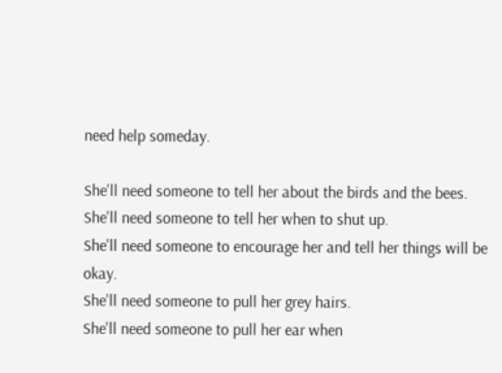need help someday.

She'll need someone to tell her about the birds and the bees.
She'll need someone to tell her when to shut up.
She'll need someone to encourage her and tell her things will be okay.
She'll need someone to pull her grey hairs.
She'll need someone to pull her ear when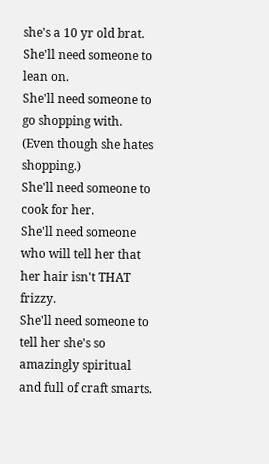she's a 10 yr old brat.
She'll need someone to lean on.
She'll need someone to go shopping with. (Even though she hates shopping.)
She'll need someone to cook for her.
She'll need someone who will tell her that her hair isn't THAT frizzy.
She'll need someone to tell her she's so amazingly spiritual and full of craft smarts.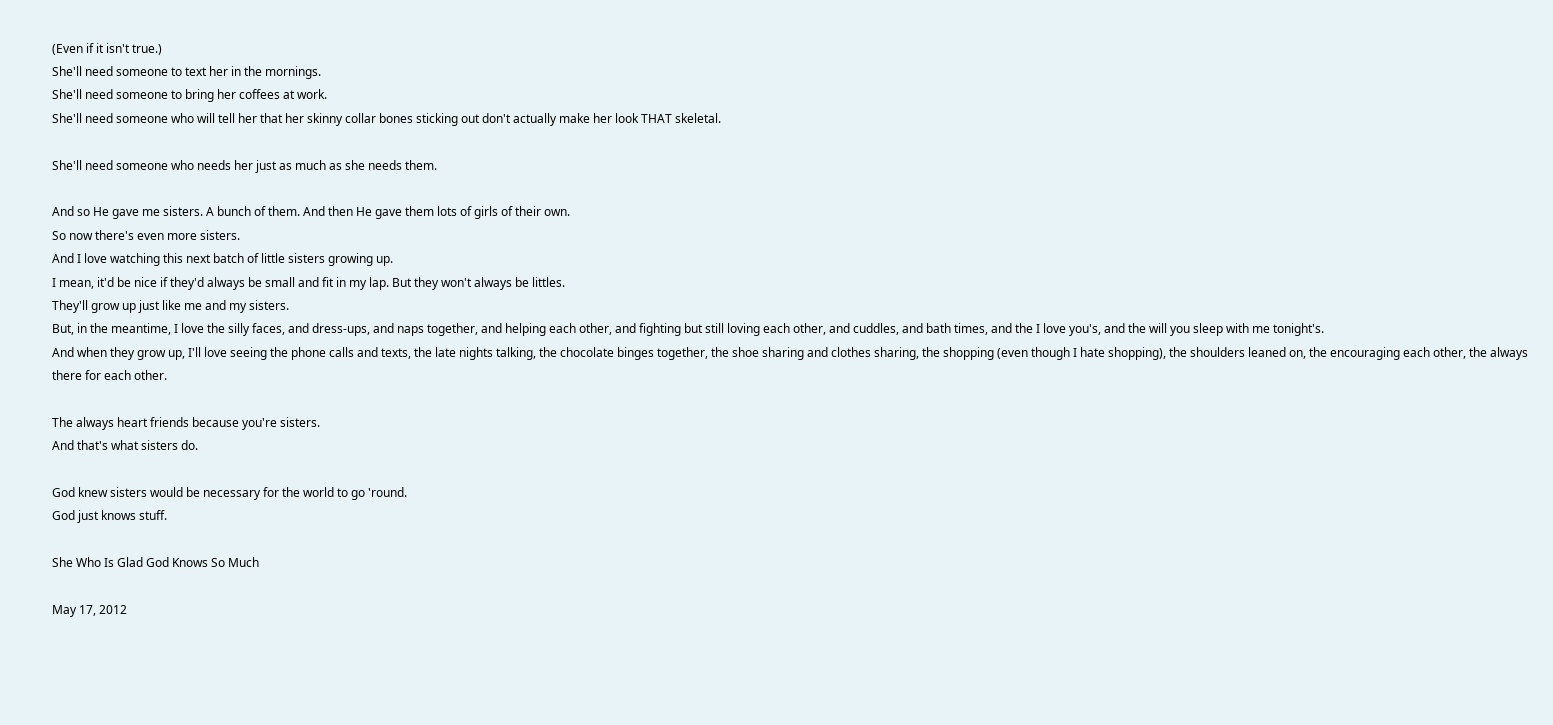(Even if it isn't true.)
She'll need someone to text her in the mornings.
She'll need someone to bring her coffees at work.
She'll need someone who will tell her that her skinny collar bones sticking out don't actually make her look THAT skeletal.

She'll need someone who needs her just as much as she needs them.

And so He gave me sisters. A bunch of them. And then He gave them lots of girls of their own.
So now there's even more sisters.
And I love watching this next batch of little sisters growing up.
I mean, it'd be nice if they'd always be small and fit in my lap. But they won't always be littles.
They'll grow up just like me and my sisters.
But, in the meantime, I love the silly faces, and dress-ups, and naps together, and helping each other, and fighting but still loving each other, and cuddles, and bath times, and the I love you's, and the will you sleep with me tonight's.
And when they grow up, I'll love seeing the phone calls and texts, the late nights talking, the chocolate binges together, the shoe sharing and clothes sharing, the shopping (even though I hate shopping), the shoulders leaned on, the encouraging each other, the always there for each other.

The always heart friends because you're sisters.
And that's what sisters do.

God knew sisters would be necessary for the world to go 'round.
God just knows stuff.

She Who Is Glad God Knows So Much

May 17, 2012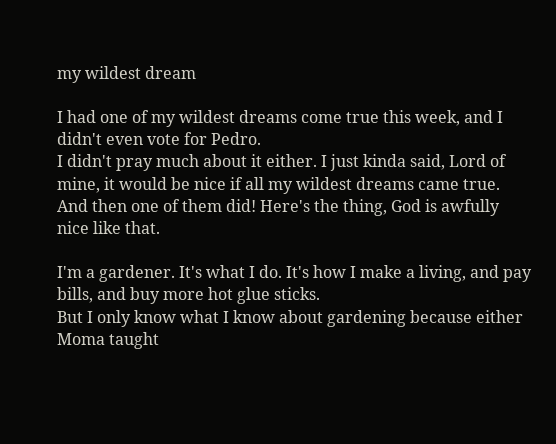my wildest dream

I had one of my wildest dreams come true this week, and I didn't even vote for Pedro.
I didn't pray much about it either. I just kinda said, Lord of mine, it would be nice if all my wildest dreams came true.
And then one of them did! Here's the thing, God is awfully nice like that.

I'm a gardener. It's what I do. It's how I make a living, and pay bills, and buy more hot glue sticks.
But I only know what I know about gardening because either Moma taught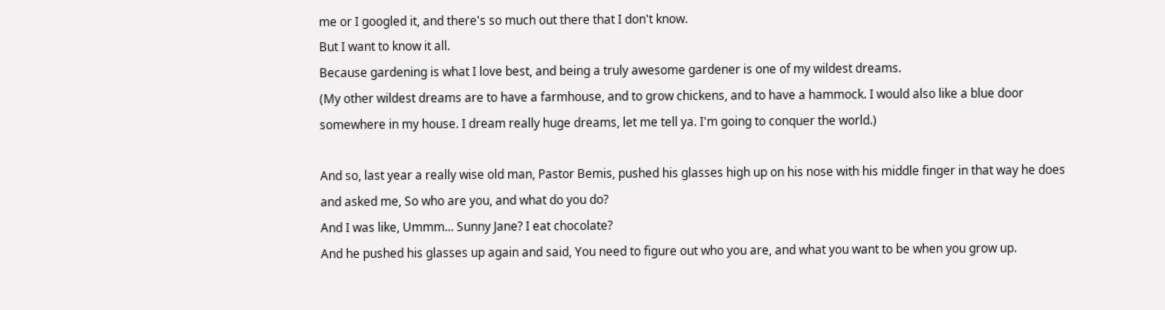me or I googled it, and there's so much out there that I don't know.
But I want to know it all.
Because gardening is what I love best, and being a truly awesome gardener is one of my wildest dreams.
(My other wildest dreams are to have a farmhouse, and to grow chickens, and to have a hammock. I would also like a blue door somewhere in my house. I dream really huge dreams, let me tell ya. I'm going to conquer the world.)

And so, last year a really wise old man, Pastor Bemis, pushed his glasses high up on his nose with his middle finger in that way he does and asked me, So who are you, and what do you do?
And I was like, Ummm... Sunny Jane? I eat chocolate?
And he pushed his glasses up again and said, You need to figure out who you are, and what you want to be when you grow up.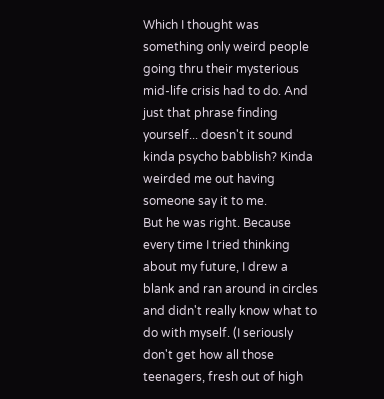Which I thought was something only weird people going thru their mysterious mid-life crisis had to do. And just that phrase finding yourself... doesn't it sound kinda psycho babblish? Kinda weirded me out having someone say it to me.
But he was right. Because every time I tried thinking about my future, I drew a blank and ran around in circles and didn't really know what to do with myself. (I seriously don't get how all those teenagers, fresh out of high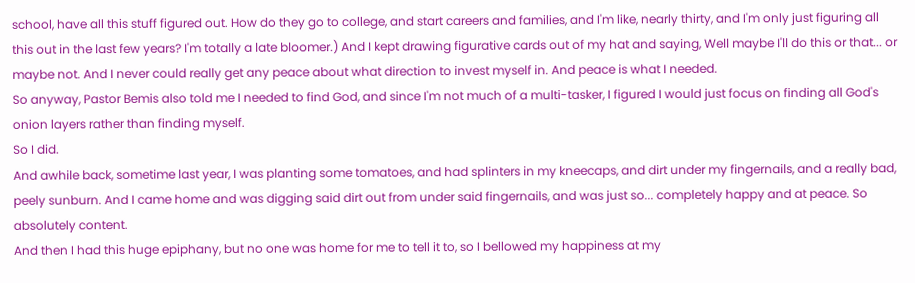school, have all this stuff figured out. How do they go to college, and start careers and families, and I'm like, nearly thirty, and I'm only just figuring all this out in the last few years? I'm totally a late bloomer.) And I kept drawing figurative cards out of my hat and saying, Well maybe I'll do this or that... or maybe not. And I never could really get any peace about what direction to invest myself in. And peace is what I needed.
So anyway, Pastor Bemis also told me I needed to find God, and since I'm not much of a multi-tasker, I figured I would just focus on finding all God's onion layers rather than finding myself.
So I did.
And awhile back, sometime last year, I was planting some tomatoes, and had splinters in my kneecaps, and dirt under my fingernails, and a really bad, peely sunburn. And I came home and was digging said dirt out from under said fingernails, and was just so... completely happy and at peace. So absolutely content.
And then I had this huge epiphany, but no one was home for me to tell it to, so I bellowed my happiness at my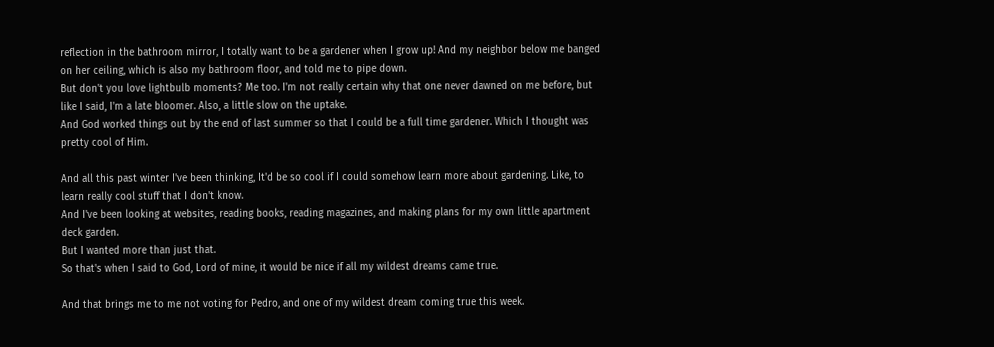reflection in the bathroom mirror, I totally want to be a gardener when I grow up! And my neighbor below me banged on her ceiling, which is also my bathroom floor, and told me to pipe down.
But don't you love lightbulb moments? Me too. I'm not really certain why that one never dawned on me before, but like I said, I'm a late bloomer. Also, a little slow on the uptake.
And God worked things out by the end of last summer so that I could be a full time gardener. Which I thought was pretty cool of Him.

And all this past winter I've been thinking, It'd be so cool if I could somehow learn more about gardening. Like, to learn really cool stuff that I don't know.
And I've been looking at websites, reading books, reading magazines, and making plans for my own little apartment deck garden.
But I wanted more than just that.
So that's when I said to God, Lord of mine, it would be nice if all my wildest dreams came true.

And that brings me to me not voting for Pedro, and one of my wildest dream coming true this week.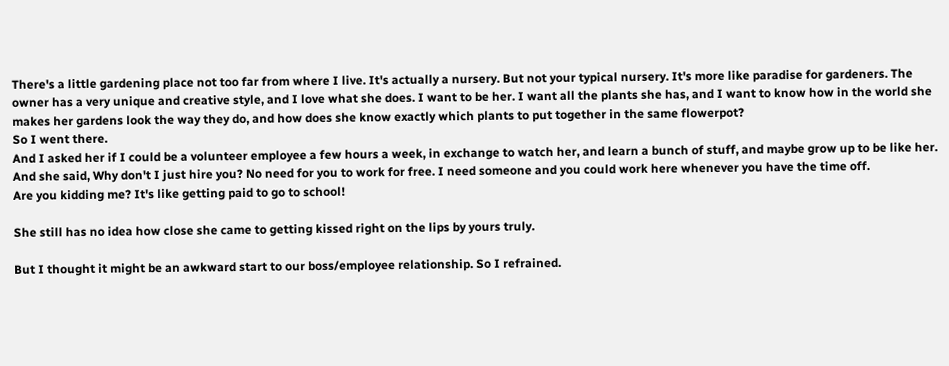There's a little gardening place not too far from where I live. It's actually a nursery. But not your typical nursery. It's more like paradise for gardeners. The owner has a very unique and creative style, and I love what she does. I want to be her. I want all the plants she has, and I want to know how in the world she makes her gardens look the way they do, and how does she know exactly which plants to put together in the same flowerpot?
So I went there.
And I asked her if I could be a volunteer employee a few hours a week, in exchange to watch her, and learn a bunch of stuff, and maybe grow up to be like her.
And she said, Why don't I just hire you? No need for you to work for free. I need someone and you could work here whenever you have the time off.
Are you kidding me? It's like getting paid to go to school!

She still has no idea how close she came to getting kissed right on the lips by yours truly.

But I thought it might be an awkward start to our boss/employee relationship. So I refrained.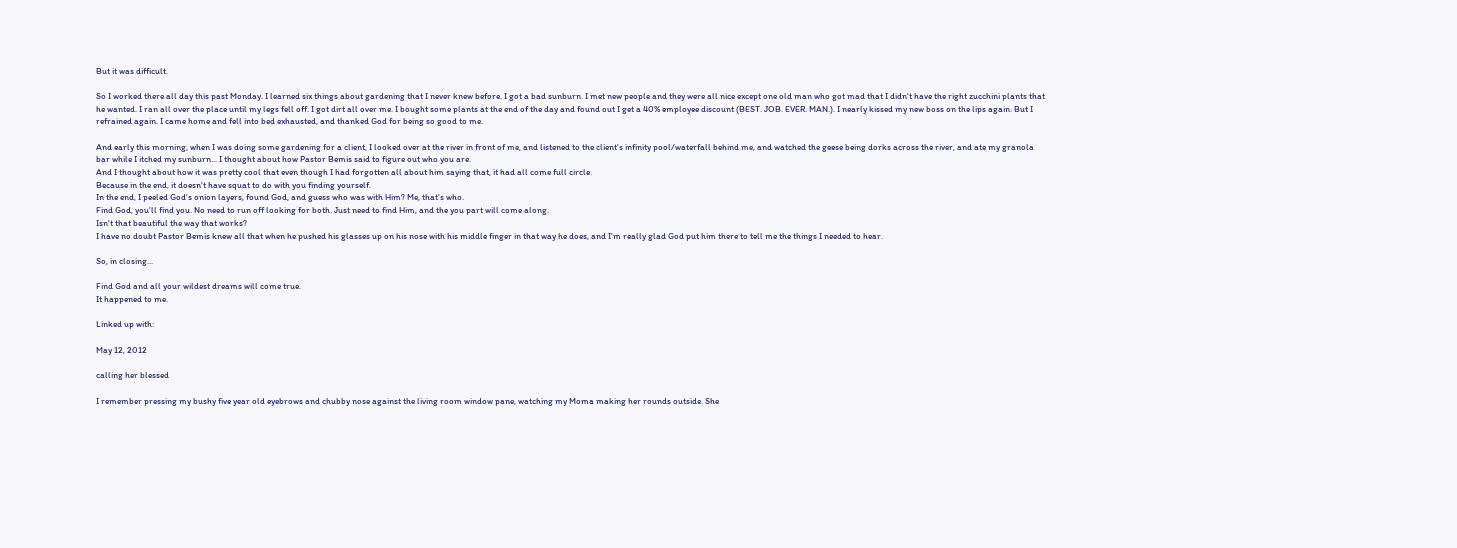But it was difficult.

So I worked there all day this past Monday. I learned six things about gardening that I never knew before. I got a bad sunburn. I met new people and they were all nice except one old man who got mad that I didn't have the right zucchini plants that he wanted. I ran all over the place until my legs fell off. I got dirt all over me. I bought some plants at the end of the day and found out I get a 40% employee discount (BEST. JOB. EVER. MAN.). I nearly kissed my new boss on the lips again. But I refrained again. I came home and fell into bed exhausted, and thanked God for being so good to me.

And early this morning, when I was doing some gardening for a client, I looked over at the river in front of me, and listened to the client's infinity pool/waterfall behind me, and watched the geese being dorks across the river, and ate my granola bar while I itched my sunburn... I thought about how Pastor Bemis said to figure out who you are.
And I thought about how it was pretty cool that even though I had forgotten all about him saying that, it had all come full circle.
Because in the end, it doesn't have squat to do with you finding yourself.
In the end, I peeled God's onion layers, found God, and guess who was with Him? Me, that's who.
Find God, you'll find you. No need to run off looking for both. Just need to find Him, and the you part will come along.
Isn't that beautiful the way that works?
I have no doubt Pastor Bemis knew all that when he pushed his glasses up on his nose with his middle finger in that way he does, and I'm really glad God put him there to tell me the things I needed to hear.

So, in closing...

Find God and all your wildest dreams will come true.
It happened to me.

Linked up with:

May 12, 2012

calling her blessed

I remember pressing my bushy five year old eyebrows and chubby nose against the living room window pane, watching my Moma making her rounds outside. She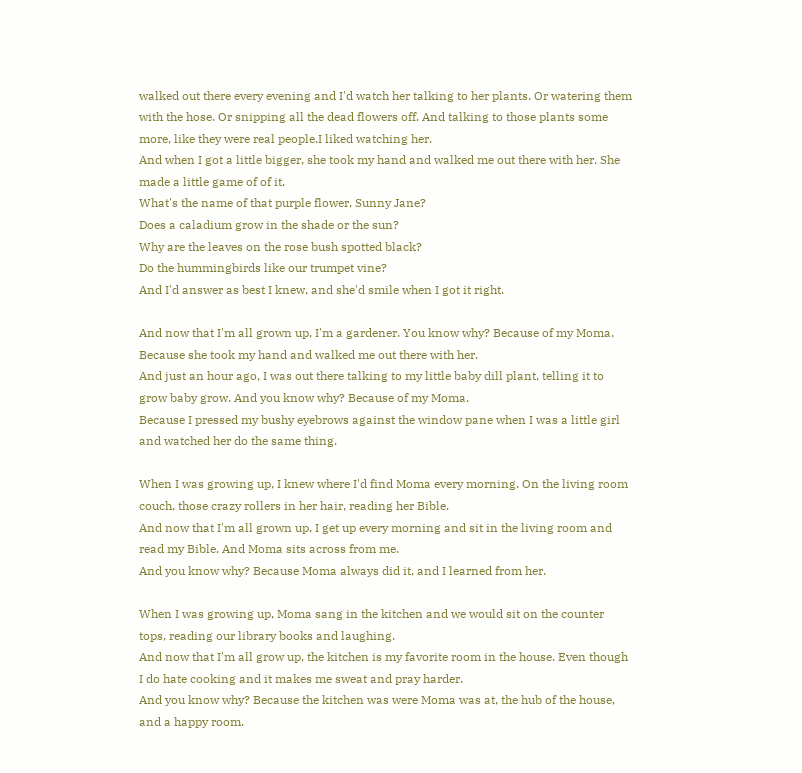walked out there every evening and I'd watch her talking to her plants. Or watering them with the hose. Or snipping all the dead flowers off. And talking to those plants some more, like they were real people.I liked watching her.
And when I got a little bigger, she took my hand and walked me out there with her. She made a little game of of it.
What's the name of that purple flower, Sunny Jane?
Does a caladium grow in the shade or the sun?
Why are the leaves on the rose bush spotted black?
Do the hummingbirds like our trumpet vine?
And I'd answer as best I knew, and she'd smile when I got it right.

And now that I'm all grown up, I'm a gardener. You know why? Because of my Moma.
Because she took my hand and walked me out there with her.
And just an hour ago, I was out there talking to my little baby dill plant, telling it to grow baby grow. And you know why? Because of my Moma.
Because I pressed my bushy eyebrows against the window pane when I was a little girl and watched her do the same thing.

When I was growing up, I knew where I'd find Moma every morning. On the living room couch, those crazy rollers in her hair, reading her Bible.
And now that I'm all grown up, I get up every morning and sit in the living room and read my Bible. And Moma sits across from me.
And you know why? Because Moma always did it, and I learned from her.

When I was growing up, Moma sang in the kitchen and we would sit on the counter tops, reading our library books and laughing.
And now that I'm all grow up, the kitchen is my favorite room in the house. Even though I do hate cooking and it makes me sweat and pray harder.
And you know why? Because the kitchen was were Moma was at, the hub of the house, and a happy room.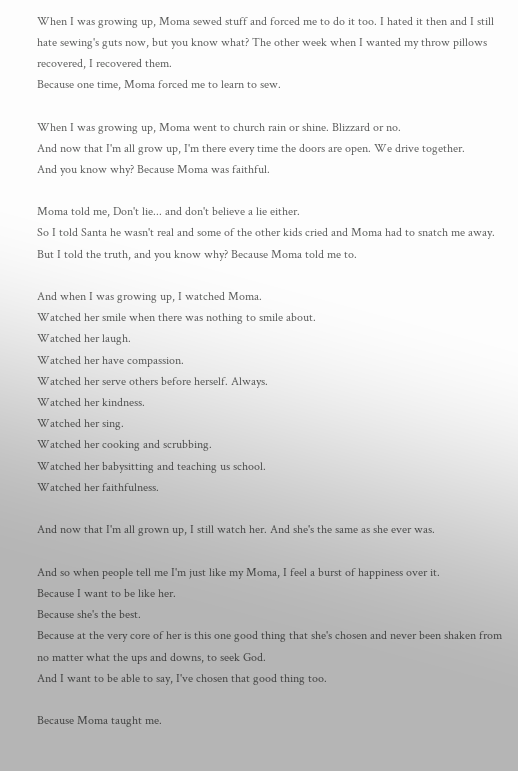When I was growing up, Moma sewed stuff and forced me to do it too. I hated it then and I still hate sewing's guts now, but you know what? The other week when I wanted my throw pillows recovered, I recovered them.
Because one time, Moma forced me to learn to sew.

When I was growing up, Moma went to church rain or shine. Blizzard or no.
And now that I'm all grow up, I'm there every time the doors are open. We drive together.
And you know why? Because Moma was faithful.

Moma told me, Don't lie... and don't believe a lie either.
So I told Santa he wasn't real and some of the other kids cried and Moma had to snatch me away.
But I told the truth, and you know why? Because Moma told me to.

And when I was growing up, I watched Moma.
Watched her smile when there was nothing to smile about.
Watched her laugh.
Watched her have compassion.
Watched her serve others before herself. Always.
Watched her kindness.
Watched her sing.
Watched her cooking and scrubbing.
Watched her babysitting and teaching us school.
Watched her faithfulness.

And now that I'm all grown up, I still watch her. And she's the same as she ever was.

And so when people tell me I'm just like my Moma, I feel a burst of happiness over it.
Because I want to be like her.
Because she's the best.
Because at the very core of her is this one good thing that she's chosen and never been shaken from no matter what the ups and downs, to seek God.
And I want to be able to say, I've chosen that good thing too.

Because Moma taught me.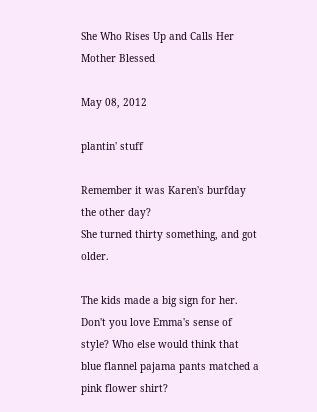She Who Rises Up and Calls Her Mother Blessed

May 08, 2012

plantin' stuff

Remember it was Karen's burfday the other day?
She turned thirty something, and got older.

The kids made a big sign for her.
Don't you love Emma's sense of style? Who else would think that blue flannel pajama pants matched a pink flower shirt?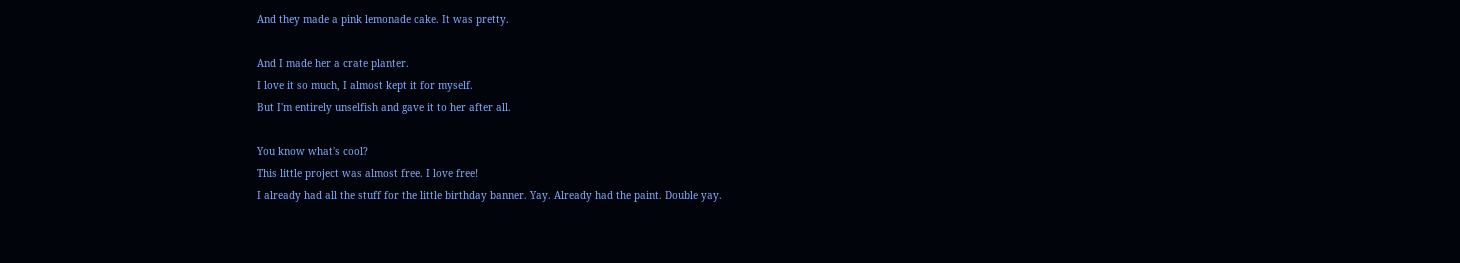And they made a pink lemonade cake. It was pretty.

And I made her a crate planter.
I love it so much, I almost kept it for myself.
But I'm entirely unselfish and gave it to her after all.

You know what's cool?
This little project was almost free. I love free!
I already had all the stuff for the little birthday banner. Yay. Already had the paint. Double yay.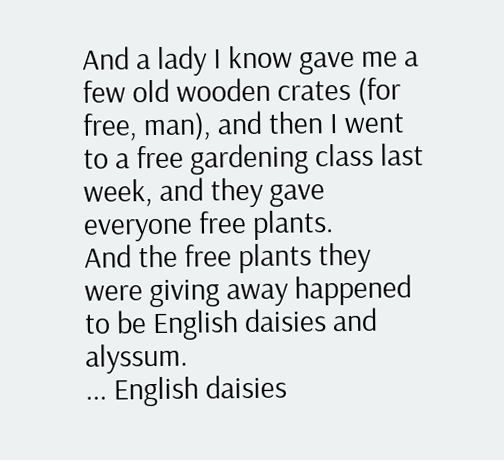And a lady I know gave me a few old wooden crates (for free, man), and then I went to a free gardening class last week, and they gave everyone free plants.
And the free plants they were giving away happened to be English daisies and alyssum.
... English daisies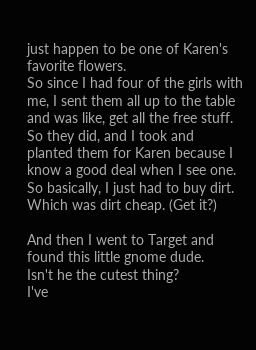just happen to be one of Karen's favorite flowers.
So since I had four of the girls with me, I sent them all up to the table and was like, get all the free stuff.
So they did, and I took and planted them for Karen because I know a good deal when I see one.
So basically, I just had to buy dirt. Which was dirt cheap. (Get it?)

And then I went to Target and found this little gnome dude.
Isn't he the cutest thing?
I've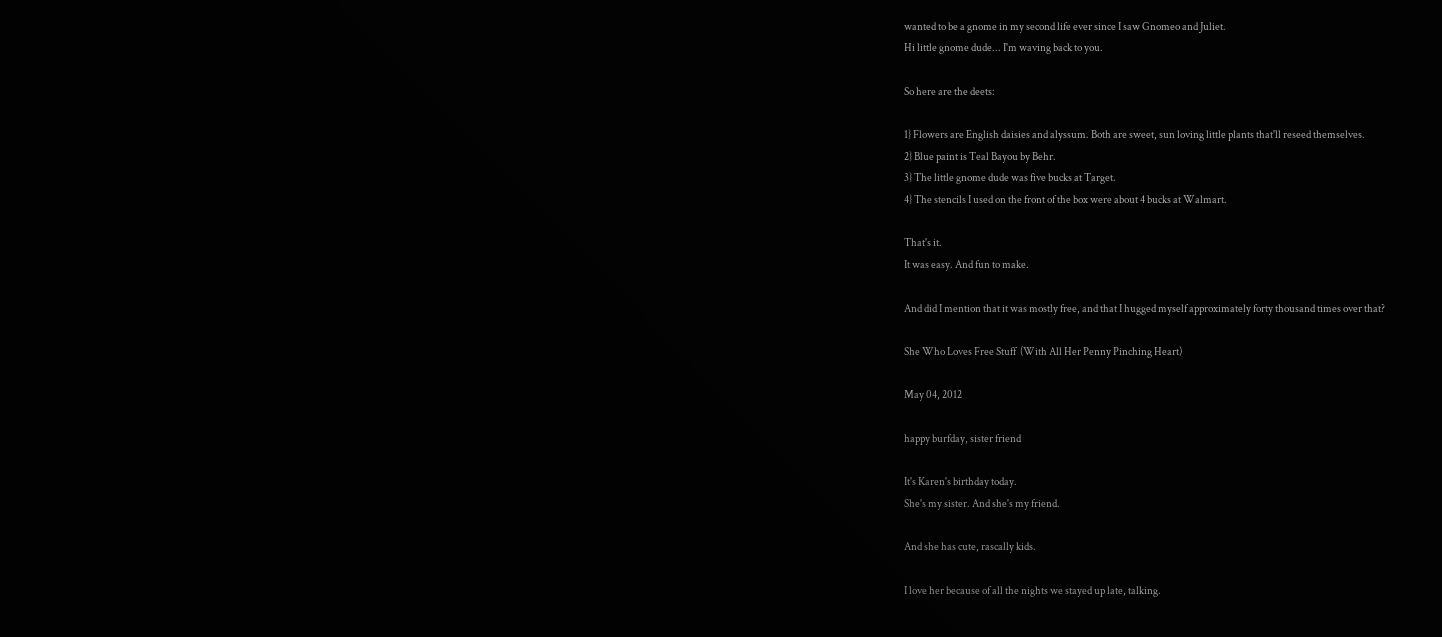wanted to be a gnome in my second life ever since I saw Gnomeo and Juliet.
Hi little gnome dude... I'm waving back to you.

So here are the deets:

1} Flowers are English daisies and alyssum. Both are sweet, sun loving little plants that'll reseed themselves.
2} Blue paint is Teal Bayou by Behr.
3} The little gnome dude was five bucks at Target.
4} The stencils I used on the front of the box were about 4 bucks at Walmart.

That's it.
It was easy. And fun to make.

And did I mention that it was mostly free, and that I hugged myself approximately forty thousand times over that?

She Who Loves Free Stuff  (With All Her Penny Pinching Heart)

May 04, 2012

happy burfday, sister friend

It's Karen's birthday today.
She's my sister. And she's my friend.

And she has cute, rascally kids.

I love her because of all the nights we stayed up late, talking.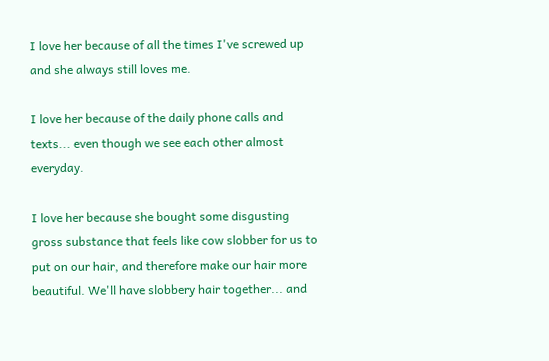I love her because of all the times I've screwed up and she always still loves me.

I love her because of the daily phone calls and texts... even though we see each other almost everyday.

I love her because she bought some disgusting gross substance that feels like cow slobber for us to put on our hair, and therefore make our hair more beautiful. We'll have slobbery hair together... and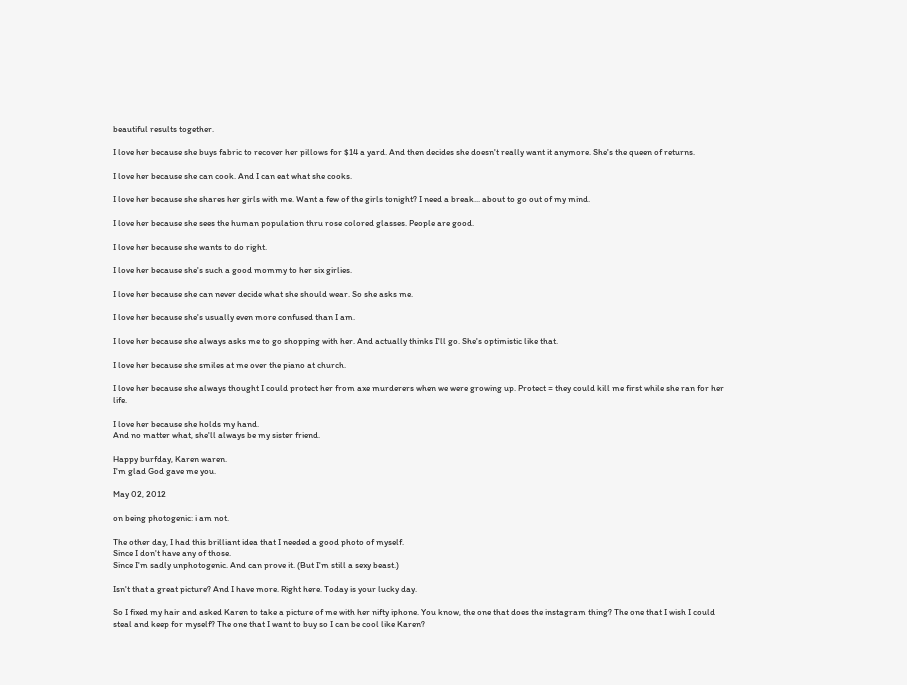beautiful results together.

I love her because she buys fabric to recover her pillows for $14 a yard. And then decides she doesn't really want it anymore. She's the queen of returns.

I love her because she can cook. And I can eat what she cooks.

I love her because she shares her girls with me. Want a few of the girls tonight? I need a break... about to go out of my mind.

I love her because she sees the human population thru rose colored glasses. People are good.

I love her because she wants to do right.

I love her because she's such a good mommy to her six girlies.

I love her because she can never decide what she should wear. So she asks me.

I love her because she's usually even more confused than I am.

I love her because she always asks me to go shopping with her. And actually thinks I'll go. She's optimistic like that.

I love her because she smiles at me over the piano at church.

I love her because she always thought I could protect her from axe murderers when we were growing up. Protect = they could kill me first while she ran for her life.

I love her because she holds my hand.
And no matter what, she'll always be my sister friend.

Happy burfday, Karen waren.
I'm glad God gave me you.

May 02, 2012

on being photogenic: i am not.

The other day, I had this brilliant idea that I needed a good photo of myself.
Since I don't have any of those.
Since I'm sadly unphotogenic. And can prove it. (But I'm still a sexy beast.)

Isn't that a great picture? And I have more. Right here. Today is your lucky day.

So I fixed my hair and asked Karen to take a picture of me with her nifty iphone. You know, the one that does the instagram thing? The one that I wish I could steal and keep for myself? The one that I want to buy so I can be cool like Karen?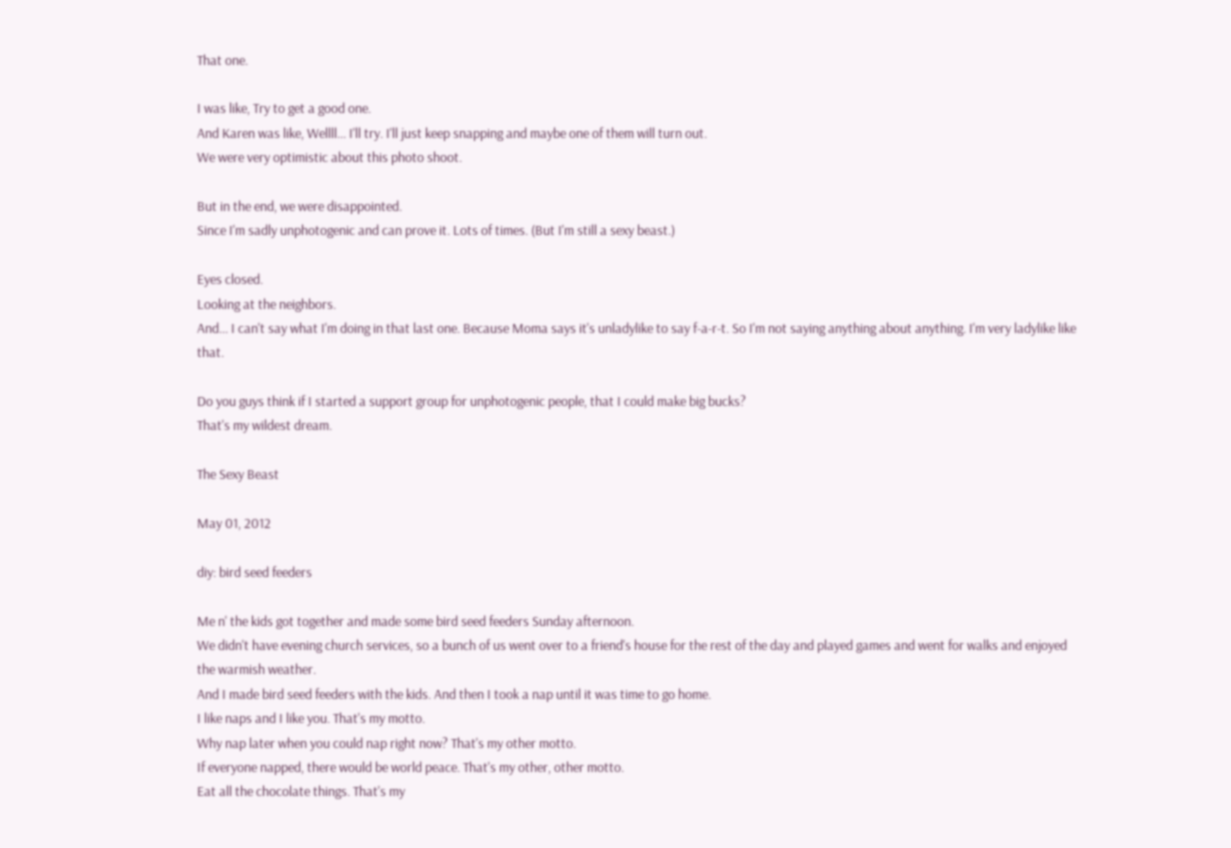That one.

I was like, Try to get a good one.
And Karen was like, Wellll... I'll try. I'll just keep snapping and maybe one of them will turn out.
We were very optimistic about this photo shoot.

But in the end, we were disappointed.
Since I'm sadly unphotogenic and can prove it. Lots of times. (But I'm still a sexy beast.)

Eyes closed.
Looking at the neighbors.
And... I can't say what I'm doing in that last one. Because Moma says it's unladylike to say f-a-r-t. So I'm not saying anything about anything. I'm very ladylike like that.

Do you guys think if I started a support group for unphotogenic people, that I could make big bucks?
That's my wildest dream.

The Sexy Beast

May 01, 2012

diy: bird seed feeders

Me n' the kids got together and made some bird seed feeders Sunday afternoon.
We didn't have evening church services, so a bunch of us went over to a friend's house for the rest of the day and played games and went for walks and enjoyed the warmish weather.
And I made bird seed feeders with the kids. And then I took a nap until it was time to go home.
I like naps and I like you. That's my motto.
Why nap later when you could nap right now? That's my other motto.
If everyone napped, there would be world peace. That's my other, other motto.
Eat all the chocolate things. That's my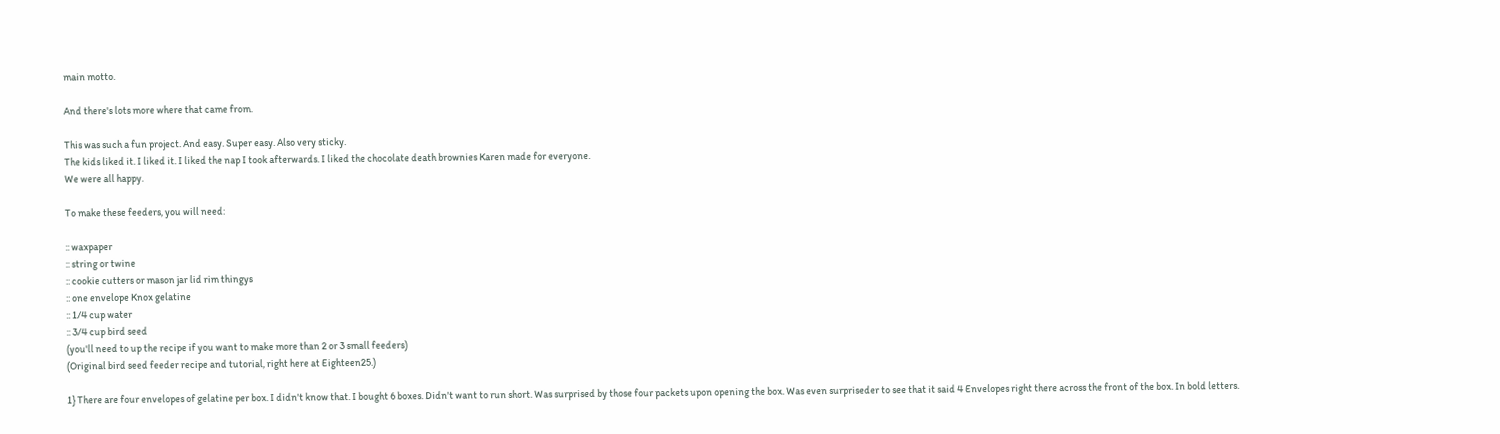main motto.

And there's lots more where that came from.

This was such a fun project. And easy. Super easy. Also very sticky.
The kids liked it. I liked it. I liked the nap I took afterwards. I liked the chocolate death brownies Karen made for everyone.
We were all happy.

To make these feeders, you will need:

:: waxpaper
:: string or twine
:: cookie cutters or mason jar lid rim thingys
:: one envelope Knox gelatine
:: 1/4 cup water
:: 3/4 cup bird seed
(you'll need to up the recipe if you want to make more than 2 or 3 small feeders)
(Original bird seed feeder recipe and tutorial, right here at Eighteen25.)

1} There are four envelopes of gelatine per box. I didn't know that. I bought 6 boxes. Didn't want to run short. Was surprised by those four packets upon opening the box. Was even surpriseder to see that it said 4 Envelopes right there across the front of the box. In bold letters.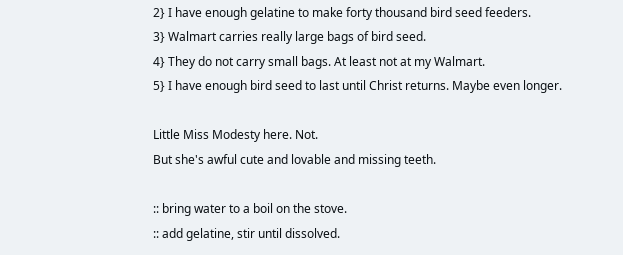2} I have enough gelatine to make forty thousand bird seed feeders.
3} Walmart carries really large bags of bird seed.
4} They do not carry small bags. At least not at my Walmart.
5} I have enough bird seed to last until Christ returns. Maybe even longer.

Little Miss Modesty here. Not.
But she's awful cute and lovable and missing teeth.

:: bring water to a boil on the stove.
:: add gelatine, stir until dissolved.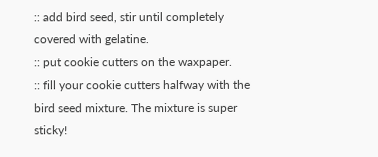:: add bird seed, stir until completely covered with gelatine.
:: put cookie cutters on the waxpaper.
:: fill your cookie cutters halfway with the bird seed mixture. The mixture is super sticky!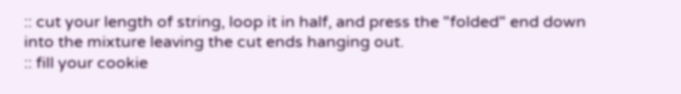:: cut your length of string, loop it in half, and press the "folded" end down into the mixture leaving the cut ends hanging out.
:: fill your cookie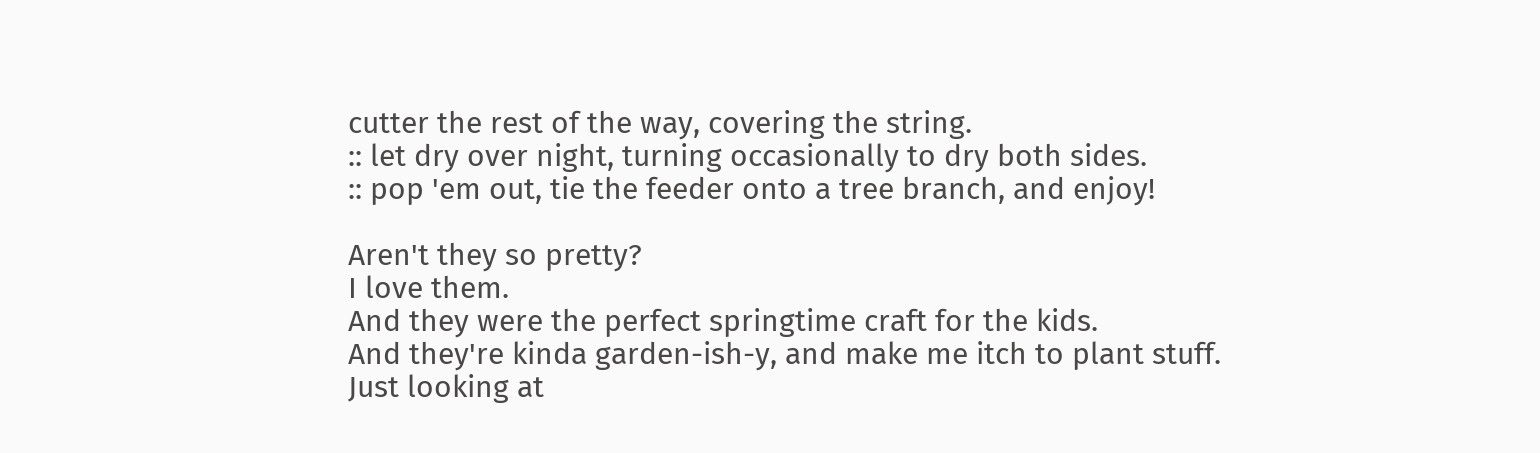cutter the rest of the way, covering the string.
:: let dry over night, turning occasionally to dry both sides.
:: pop 'em out, tie the feeder onto a tree branch, and enjoy!

Aren't they so pretty?
I love them.
And they were the perfect springtime craft for the kids.
And they're kinda garden-ish-y, and make me itch to plant stuff.
Just looking at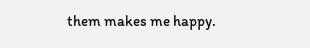them makes me happy.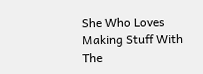She Who Loves Making Stuff With The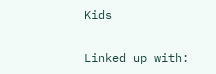Kids

Linked up with: